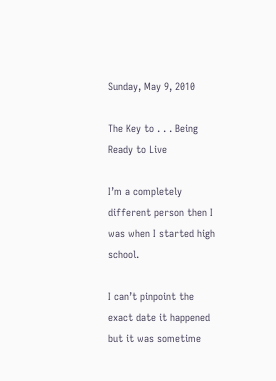Sunday, May 9, 2010

The Key to . . . Being Ready to Live

I’m a completely different person then I was when I started high school.

I can’t pinpoint the exact date it happened but it was sometime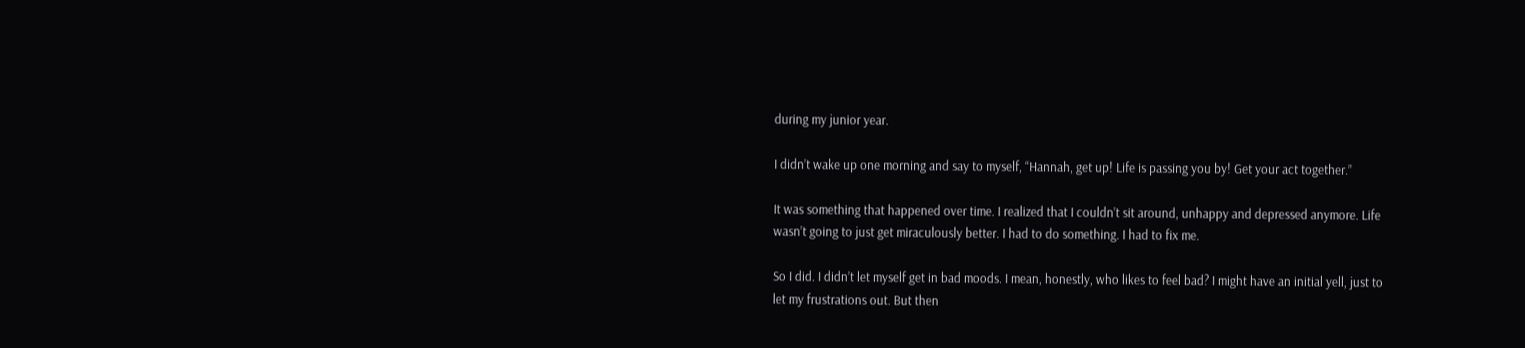during my junior year.

I didn’t wake up one morning and say to myself, “Hannah, get up! Life is passing you by! Get your act together.”

It was something that happened over time. I realized that I couldn’t sit around, unhappy and depressed anymore. Life wasn’t going to just get miraculously better. I had to do something. I had to fix me.

So I did. I didn’t let myself get in bad moods. I mean, honestly, who likes to feel bad? I might have an initial yell, just to let my frustrations out. But then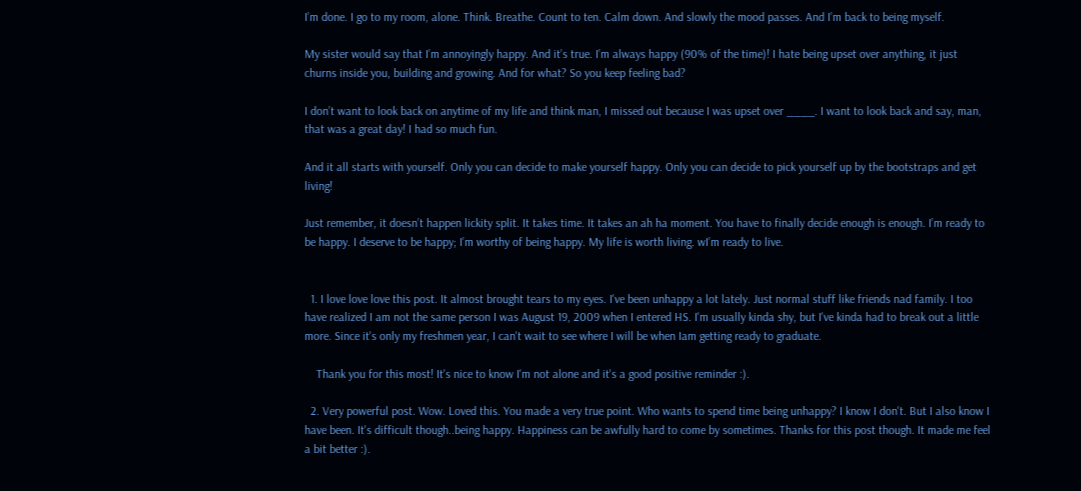I’m done. I go to my room, alone. Think. Breathe. Count to ten. Calm down. And slowly the mood passes. And I’m back to being myself.

My sister would say that I’m annoyingly happy. And it’s true. I’m always happy (90% of the time)! I hate being upset over anything, it just churns inside you, building and growing. And for what? So you keep feeling bad?

I don’t want to look back on anytime of my life and think man, I missed out because I was upset over ____. I want to look back and say, man, that was a great day! I had so much fun.

And it all starts with yourself. Only you can decide to make yourself happy. Only you can decide to pick yourself up by the bootstraps and get living!

Just remember, it doesn’t happen lickity split. It takes time. It takes an ah ha moment. You have to finally decide enough is enough. I’m ready to be happy. I deserve to be happy; I’m worthy of being happy. My life is worth living. wI’m ready to live.


  1. I love love love this post. It almost brought tears to my eyes. I've been unhappy a lot lately. Just normal stuff like friends nad family. I too have realized I am not the same person I was August 19, 2009 when I entered HS. I'm usually kinda shy, but I've kinda had to break out a little more. Since it's only my freshmen year, I can't wait to see where I will be when Iam getting ready to graduate.

    Thank you for this most! It's nice to know I'm not alone and it's a good positive reminder :).

  2. Very powerful post. Wow. Loved this. You made a very true point. Who wants to spend time being unhappy? I know I don't. But I also know I have been. It's difficult though..being happy. Happiness can be awfully hard to come by sometimes. Thanks for this post though. It made me feel a bit better :).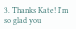3. Thanks Kate! I'm so glad you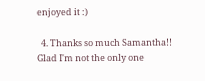enjoyed it :)

  4. Thanks so much Samantha!! Glad I'm not the only one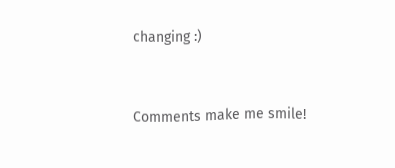changing :)


Comments make me smile!